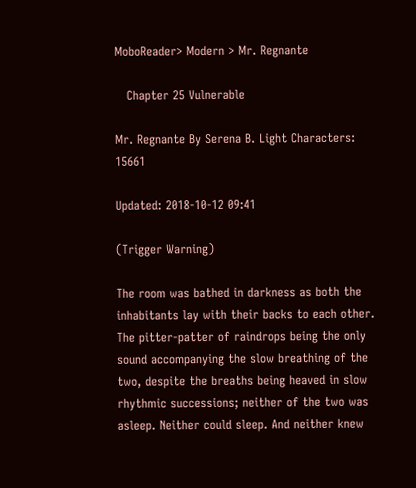MoboReader> Modern > Mr. Regnante

   Chapter 25 Vulnerable

Mr. Regnante By Serena B. Light Characters: 15661

Updated: 2018-10-12 09:41

(Trigger Warning)

The room was bathed in darkness as both the inhabitants lay with their backs to each other. The pitter-patter of raindrops being the only sound accompanying the slow breathing of the two, despite the breaths being heaved in slow rhythmic successions; neither of the two was asleep. Neither could sleep. And neither knew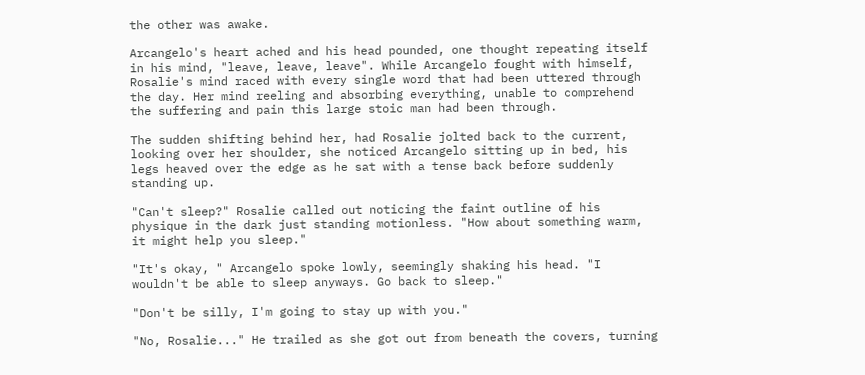the other was awake.

Arcangelo's heart ached and his head pounded, one thought repeating itself in his mind, "leave, leave, leave". While Arcangelo fought with himself, Rosalie's mind raced with every single word that had been uttered through the day. Her mind reeling and absorbing everything, unable to comprehend the suffering and pain this large stoic man had been through.

The sudden shifting behind her, had Rosalie jolted back to the current, looking over her shoulder, she noticed Arcangelo sitting up in bed, his legs heaved over the edge as he sat with a tense back before suddenly standing up.

"Can't sleep?" Rosalie called out noticing the faint outline of his physique in the dark just standing motionless. "How about something warm, it might help you sleep."

"It's okay, " Arcangelo spoke lowly, seemingly shaking his head. "I wouldn't be able to sleep anyways. Go back to sleep."

"Don't be silly, I'm going to stay up with you."

"No, Rosalie..." He trailed as she got out from beneath the covers, turning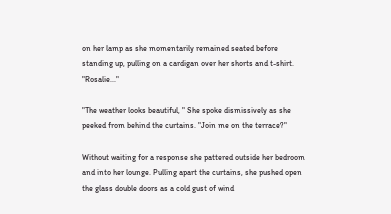on her lamp as she momentarily remained seated before standing up, pulling on a cardigan over her shorts and t-shirt. "Rosalie..."

"The weather looks beautiful, " She spoke dismissively as she peeked from behind the curtains. "Join me on the terrace?"

Without waiting for a response she pattered outside her bedroom and into her lounge. Pulling apart the curtains, she pushed open the glass double doors as a cold gust of wind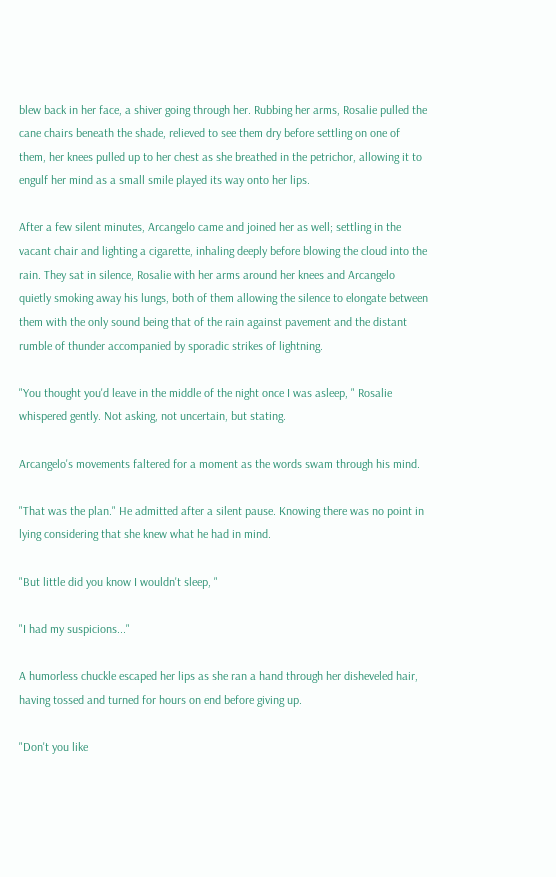blew back in her face, a shiver going through her. Rubbing her arms, Rosalie pulled the cane chairs beneath the shade, relieved to see them dry before settling on one of them, her knees pulled up to her chest as she breathed in the petrichor, allowing it to engulf her mind as a small smile played its way onto her lips.

After a few silent minutes, Arcangelo came and joined her as well; settling in the vacant chair and lighting a cigarette, inhaling deeply before blowing the cloud into the rain. They sat in silence, Rosalie with her arms around her knees and Arcangelo quietly smoking away his lungs, both of them allowing the silence to elongate between them with the only sound being that of the rain against pavement and the distant rumble of thunder accompanied by sporadic strikes of lightning.

"You thought you'd leave in the middle of the night once I was asleep, " Rosalie whispered gently. Not asking, not uncertain, but stating.

Arcangelo's movements faltered for a moment as the words swam through his mind.

"That was the plan." He admitted after a silent pause. Knowing there was no point in lying considering that she knew what he had in mind.

"But little did you know I wouldn't sleep, "

"I had my suspicions..."

A humorless chuckle escaped her lips as she ran a hand through her disheveled hair, having tossed and turned for hours on end before giving up.

"Don't you like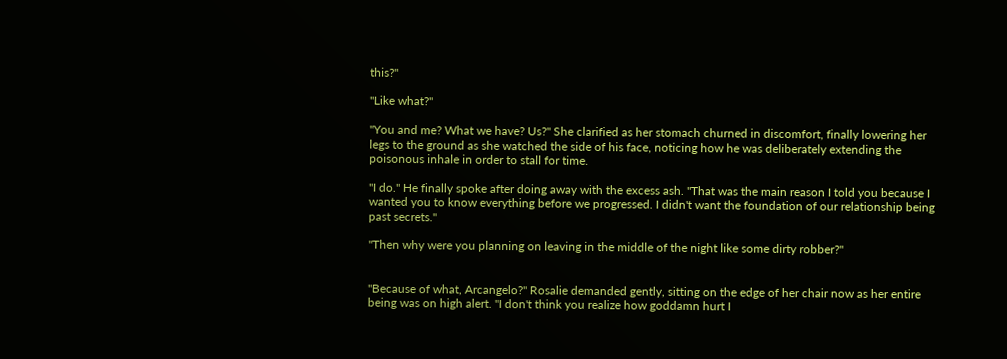this?"

"Like what?"

"You and me? What we have? Us?" She clarified as her stomach churned in discomfort, finally lowering her legs to the ground as she watched the side of his face, noticing how he was deliberately extending the poisonous inhale in order to stall for time.

"I do." He finally spoke after doing away with the excess ash. "That was the main reason I told you because I wanted you to know everything before we progressed. I didn't want the foundation of our relationship being past secrets."

"Then why were you planning on leaving in the middle of the night like some dirty robber?"


"Because of what, Arcangelo?" Rosalie demanded gently, sitting on the edge of her chair now as her entire being was on high alert. "I don't think you realize how goddamn hurt I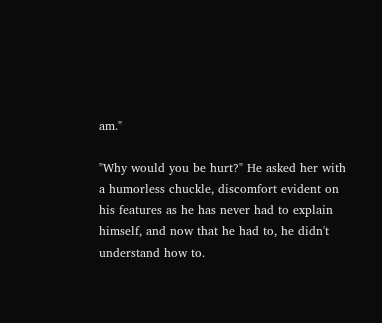am."

"Why would you be hurt?" He asked her with a humorless chuckle, discomfort evident on his features as he has never had to explain himself, and now that he had to, he didn't understand how to.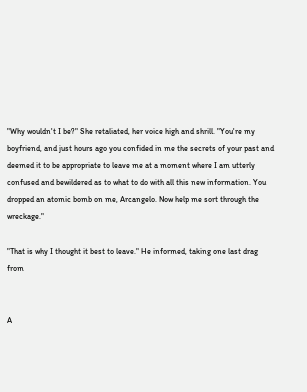"Why wouldn't I be?" She retaliated, her voice high and shrill. "You're my boyfriend, and just hours ago you confided in me the secrets of your past and deemed it to be appropriate to leave me at a moment where I am utterly confused and bewildered as to what to do with all this new information. You dropped an atomic bomb on me, Arcangelo. Now help me sort through the wreckage."

"That is why I thought it best to leave." He informed, taking one last drag from


A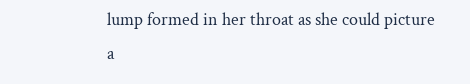lump formed in her throat as she could picture a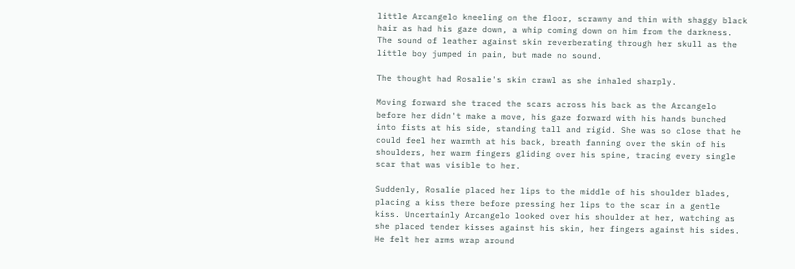little Arcangelo kneeling on the floor, scrawny and thin with shaggy black hair as had his gaze down, a whip coming down on him from the darkness. The sound of leather against skin reverberating through her skull as the little boy jumped in pain, but made no sound.

The thought had Rosalie's skin crawl as she inhaled sharply.

Moving forward she traced the scars across his back as the Arcangelo before her didn't make a move, his gaze forward with his hands bunched into fists at his side, standing tall and rigid. She was so close that he could feel her warmth at his back, breath fanning over the skin of his shoulders, her warm fingers gliding over his spine, tracing every single scar that was visible to her.

Suddenly, Rosalie placed her lips to the middle of his shoulder blades, placing a kiss there before pressing her lips to the scar in a gentle kiss. Uncertainly Arcangelo looked over his shoulder at her, watching as she placed tender kisses against his skin, her fingers against his sides. He felt her arms wrap around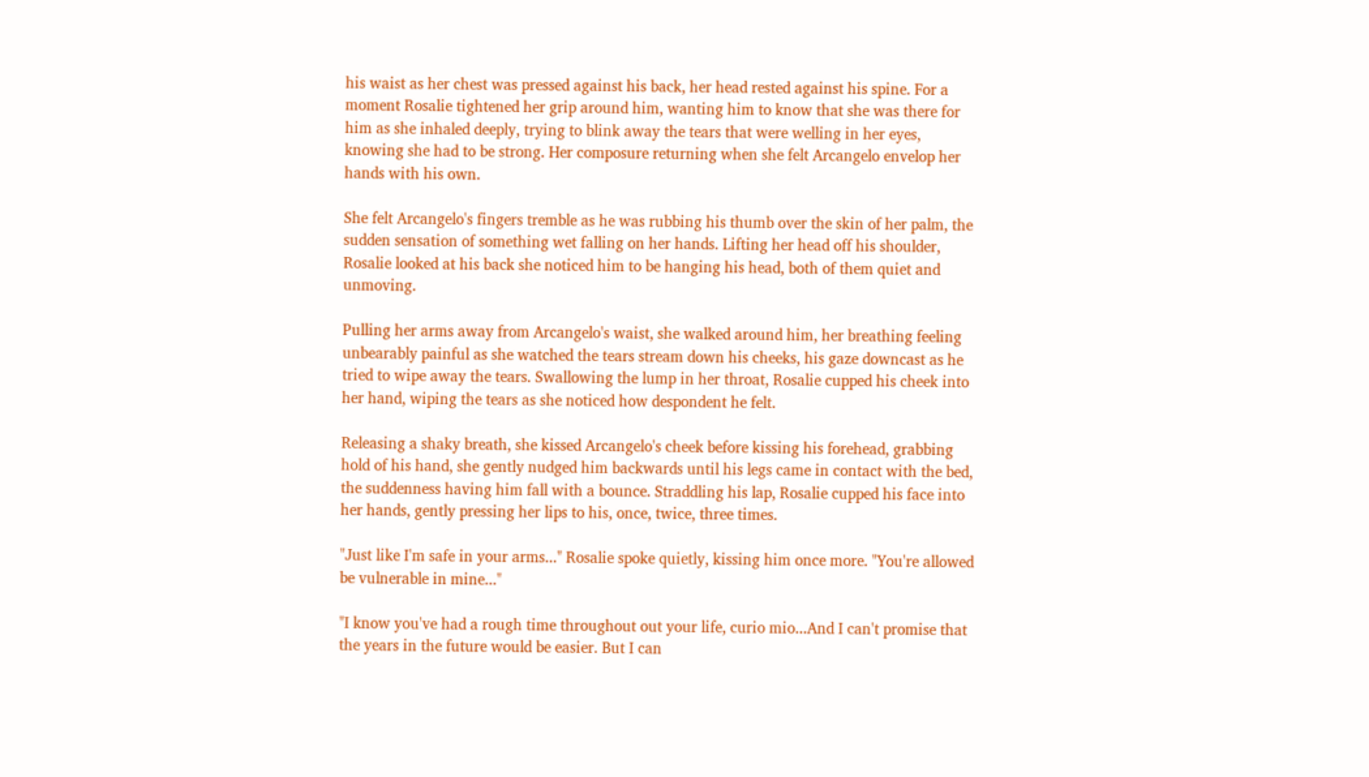his waist as her chest was pressed against his back, her head rested against his spine. For a moment Rosalie tightened her grip around him, wanting him to know that she was there for him as she inhaled deeply, trying to blink away the tears that were welling in her eyes, knowing she had to be strong. Her composure returning when she felt Arcangelo envelop her hands with his own.

She felt Arcangelo's fingers tremble as he was rubbing his thumb over the skin of her palm, the sudden sensation of something wet falling on her hands. Lifting her head off his shoulder, Rosalie looked at his back she noticed him to be hanging his head, both of them quiet and unmoving.

Pulling her arms away from Arcangelo's waist, she walked around him, her breathing feeling unbearably painful as she watched the tears stream down his cheeks, his gaze downcast as he tried to wipe away the tears. Swallowing the lump in her throat, Rosalie cupped his cheek into her hand, wiping the tears as she noticed how despondent he felt.

Releasing a shaky breath, she kissed Arcangelo's cheek before kissing his forehead, grabbing hold of his hand, she gently nudged him backwards until his legs came in contact with the bed, the suddenness having him fall with a bounce. Straddling his lap, Rosalie cupped his face into her hands, gently pressing her lips to his, once, twice, three times.

"Just like I'm safe in your arms..." Rosalie spoke quietly, kissing him once more. "You're allowed be vulnerable in mine..."

"I know you've had a rough time throughout out your life, curio mio...And I can't promise that the years in the future would be easier. But I can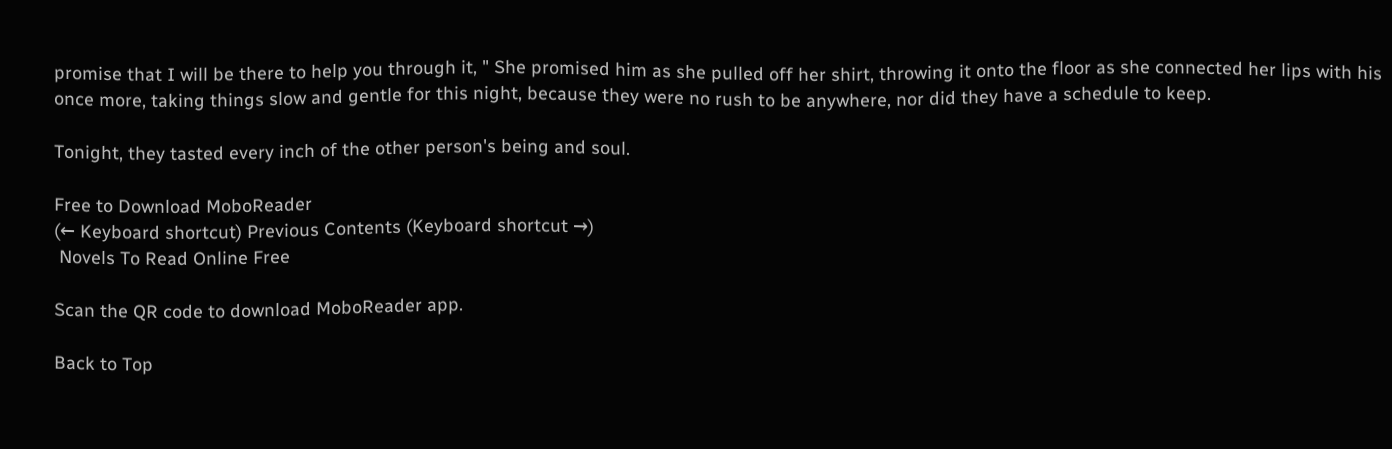promise that I will be there to help you through it, " She promised him as she pulled off her shirt, throwing it onto the floor as she connected her lips with his once more, taking things slow and gentle for this night, because they were no rush to be anywhere, nor did they have a schedule to keep.

Tonight, they tasted every inch of the other person's being and soul.

Free to Download MoboReader
(← Keyboard shortcut) Previous Contents (Keyboard shortcut →)
 Novels To Read Online Free

Scan the QR code to download MoboReader app.

Back to Top